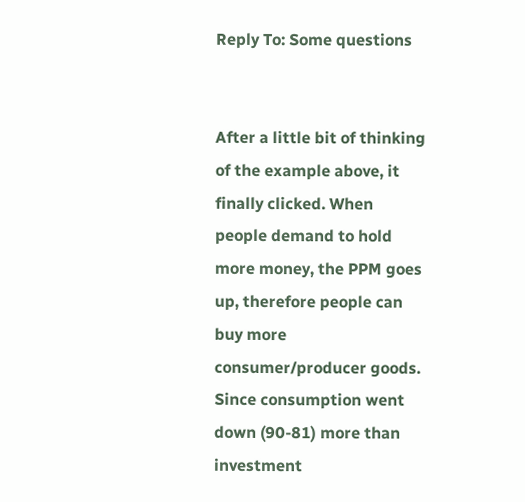Reply To: Some questions


After a little bit of thinking of the example above, it finally clicked. When people demand to hold more money, the PPM goes up, therefore people can buy more consumer/producer goods. Since consumption went down (90-81) more than investment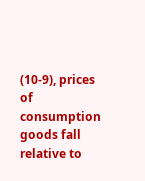(10-9), prices of consumption goods fall relative to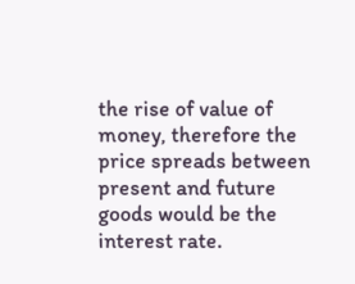the rise of value of money, therefore the price spreads between present and future goods would be the interest rate.